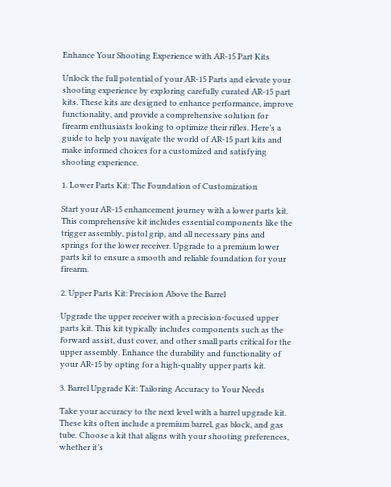Enhance Your Shooting Experience with AR-15 Part Kits

Unlock the full potential of your AR-15 Parts and elevate your shooting experience by exploring carefully curated AR-15 part kits. These kits are designed to enhance performance, improve functionality, and provide a comprehensive solution for firearm enthusiasts looking to optimize their rifles. Here’s a guide to help you navigate the world of AR-15 part kits and make informed choices for a customized and satisfying shooting experience.

1. Lower Parts Kit: The Foundation of Customization

Start your AR-15 enhancement journey with a lower parts kit. This comprehensive kit includes essential components like the trigger assembly, pistol grip, and all necessary pins and springs for the lower receiver. Upgrade to a premium lower parts kit to ensure a smooth and reliable foundation for your firearm.

2. Upper Parts Kit: Precision Above the Barrel

Upgrade the upper receiver with a precision-focused upper parts kit. This kit typically includes components such as the forward assist, dust cover, and other small parts critical for the upper assembly. Enhance the durability and functionality of your AR-15 by opting for a high-quality upper parts kit.

3. Barrel Upgrade Kit: Tailoring Accuracy to Your Needs

Take your accuracy to the next level with a barrel upgrade kit. These kits often include a premium barrel, gas block, and gas tube. Choose a kit that aligns with your shooting preferences, whether it’s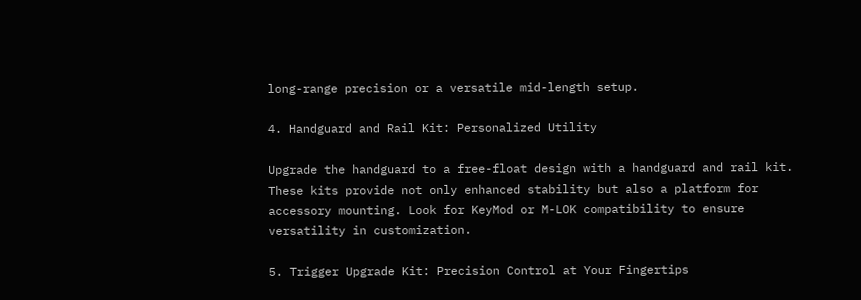long-range precision or a versatile mid-length setup.

4. Handguard and Rail Kit: Personalized Utility

Upgrade the handguard to a free-float design with a handguard and rail kit. These kits provide not only enhanced stability but also a platform for accessory mounting. Look for KeyMod or M-LOK compatibility to ensure versatility in customization.

5. Trigger Upgrade Kit: Precision Control at Your Fingertips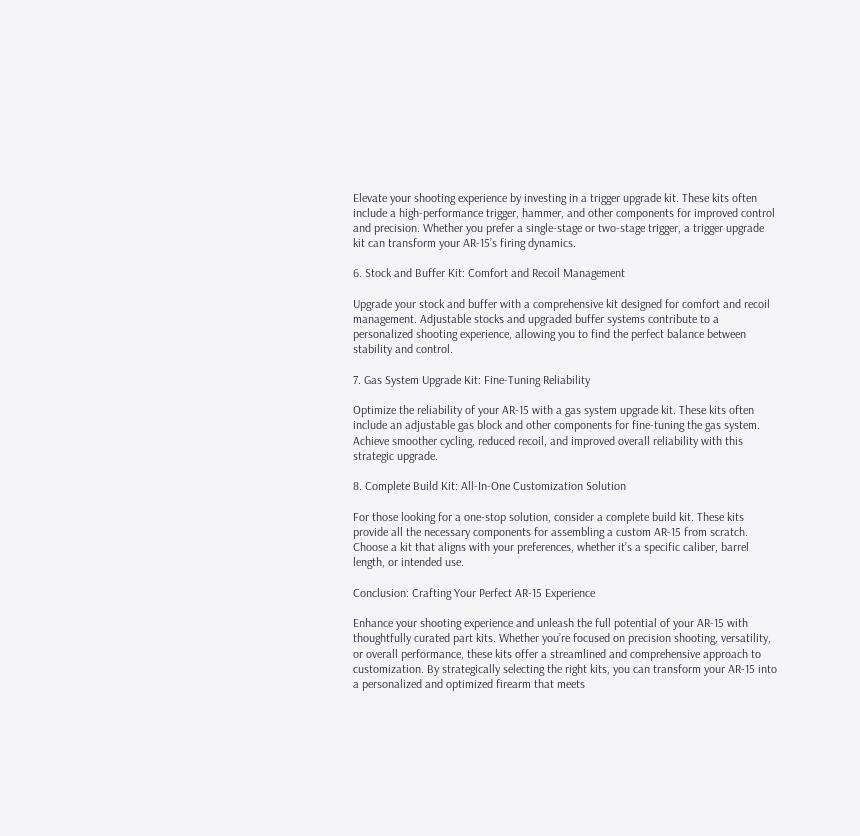Elevate your shooting experience by investing in a trigger upgrade kit. These kits often include a high-performance trigger, hammer, and other components for improved control and precision. Whether you prefer a single-stage or two-stage trigger, a trigger upgrade kit can transform your AR-15’s firing dynamics.

6. Stock and Buffer Kit: Comfort and Recoil Management

Upgrade your stock and buffer with a comprehensive kit designed for comfort and recoil management. Adjustable stocks and upgraded buffer systems contribute to a personalized shooting experience, allowing you to find the perfect balance between stability and control.

7. Gas System Upgrade Kit: Fine-Tuning Reliability

Optimize the reliability of your AR-15 with a gas system upgrade kit. These kits often include an adjustable gas block and other components for fine-tuning the gas system. Achieve smoother cycling, reduced recoil, and improved overall reliability with this strategic upgrade.

8. Complete Build Kit: All-In-One Customization Solution

For those looking for a one-stop solution, consider a complete build kit. These kits provide all the necessary components for assembling a custom AR-15 from scratch. Choose a kit that aligns with your preferences, whether it’s a specific caliber, barrel length, or intended use.

Conclusion: Crafting Your Perfect AR-15 Experience

Enhance your shooting experience and unleash the full potential of your AR-15 with thoughtfully curated part kits. Whether you’re focused on precision shooting, versatility, or overall performance, these kits offer a streamlined and comprehensive approach to customization. By strategically selecting the right kits, you can transform your AR-15 into a personalized and optimized firearm that meets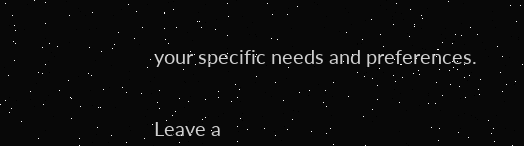your specific needs and preferences.


Leave a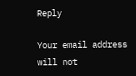Reply

Your email address will not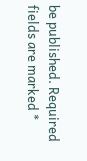be published. Required fields are marked *